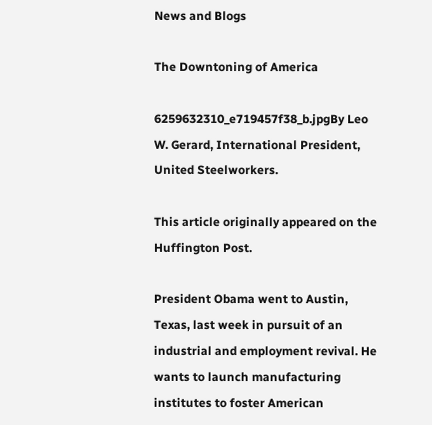News and Blogs

The Downtoning of America

6259632310_e719457f38_b.jpgBy Leo W. Gerard, International President, United Steelworkers.

This article originally appeared on the Huffington Post.

President Obama went to Austin, Texas, last week in pursuit of an industrial and employment revival. He wants to launch manufacturing institutes to foster American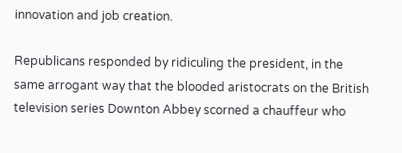innovation and job creation.

Republicans responded by ridiculing the president, in the same arrogant way that the blooded aristocrats on the British television series Downton Abbey scorned a chauffeur who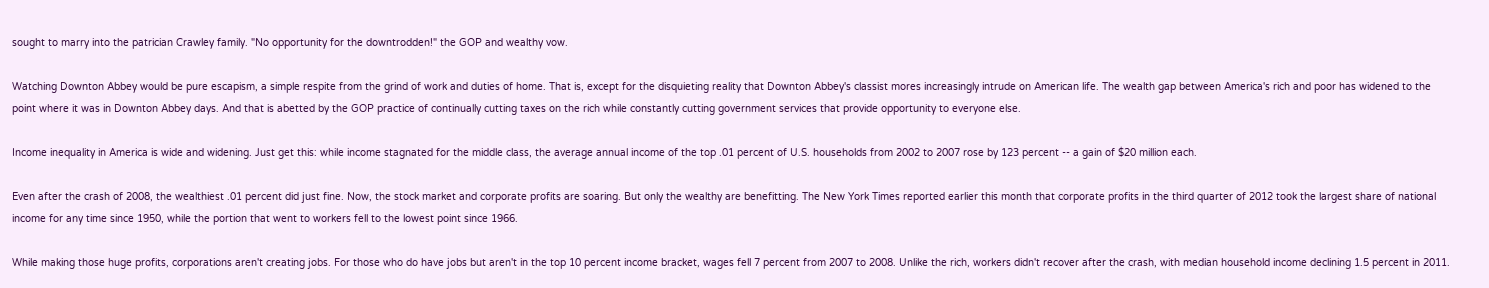sought to marry into the patrician Crawley family. "No opportunity for the downtrodden!" the GOP and wealthy vow.

Watching Downton Abbey would be pure escapism, a simple respite from the grind of work and duties of home. That is, except for the disquieting reality that Downton Abbey's classist mores increasingly intrude on American life. The wealth gap between America's rich and poor has widened to the point where it was in Downton Abbey days. And that is abetted by the GOP practice of continually cutting taxes on the rich while constantly cutting government services that provide opportunity to everyone else.

Income inequality in America is wide and widening. Just get this: while income stagnated for the middle class, the average annual income of the top .01 percent of U.S. households from 2002 to 2007 rose by 123 percent -- a gain of $20 million each.

Even after the crash of 2008, the wealthiest .01 percent did just fine. Now, the stock market and corporate profits are soaring. But only the wealthy are benefitting. The New York Times reported earlier this month that corporate profits in the third quarter of 2012 took the largest share of national income for any time since 1950, while the portion that went to workers fell to the lowest point since 1966.

While making those huge profits, corporations aren't creating jobs. For those who do have jobs but aren't in the top 10 percent income bracket, wages fell 7 percent from 2007 to 2008. Unlike the rich, workers didn't recover after the crash, with median household income declining 1.5 percent in 2011.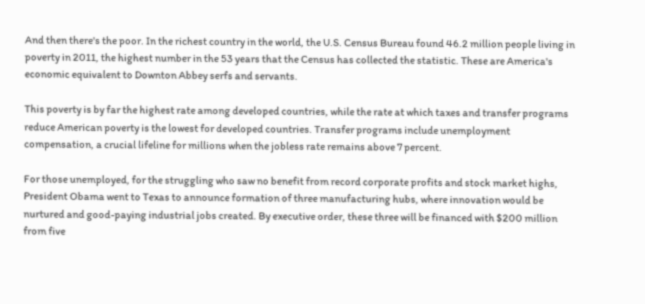And then there's the poor. In the richest country in the world, the U.S. Census Bureau found 46.2 million people living in poverty in 2011, the highest number in the 53 years that the Census has collected the statistic. These are America's economic equivalent to Downton Abbey serfs and servants.

This poverty is by far the highest rate among developed countries, while the rate at which taxes and transfer programs reduce American poverty is the lowest for developed countries. Transfer programs include unemployment compensation, a crucial lifeline for millions when the jobless rate remains above 7 percent.

For those unemployed, for the struggling who saw no benefit from record corporate profits and stock market highs, President Obama went to Texas to announce formation of three manufacturing hubs, where innovation would be nurtured and good-paying industrial jobs created. By executive order, these three will be financed with $200 million from five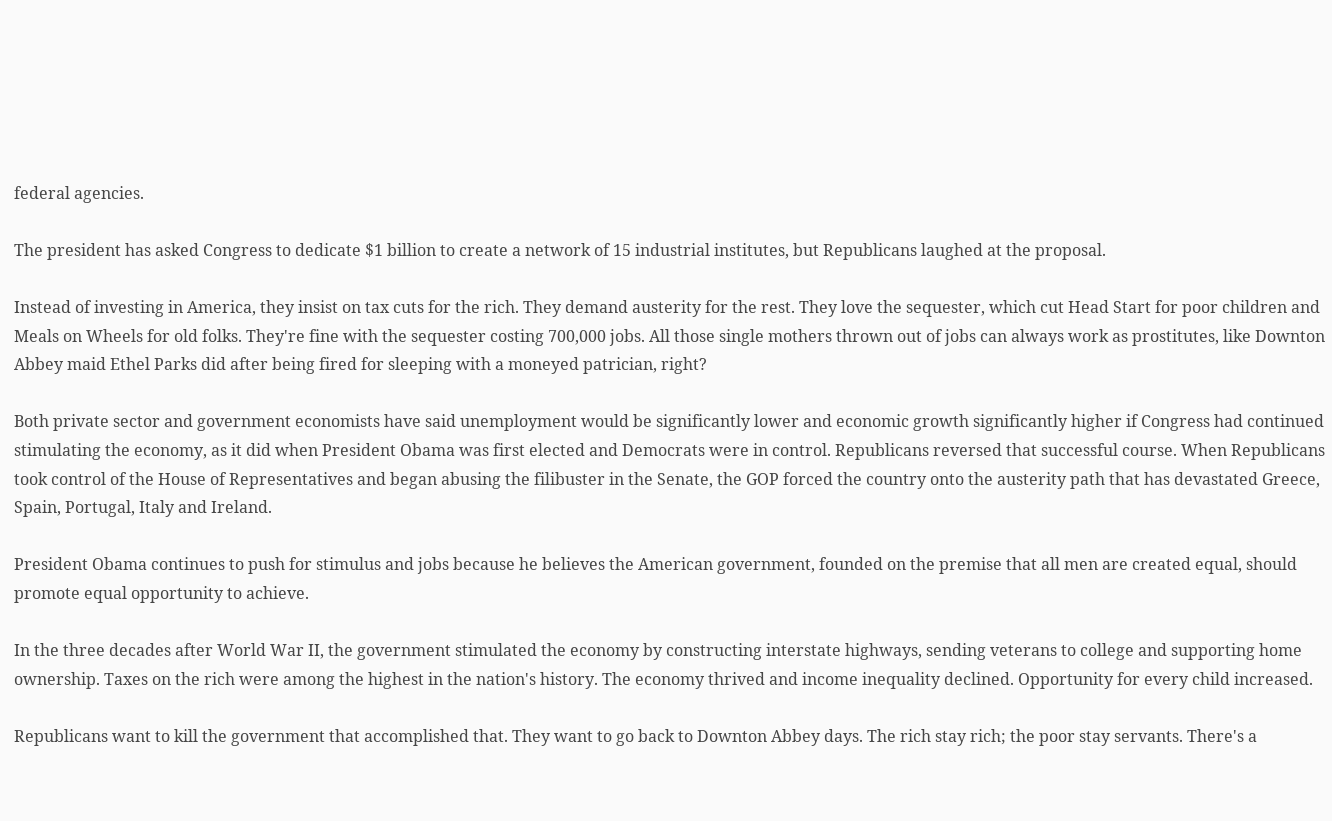federal agencies.

The president has asked Congress to dedicate $1 billion to create a network of 15 industrial institutes, but Republicans laughed at the proposal.

Instead of investing in America, they insist on tax cuts for the rich. They demand austerity for the rest. They love the sequester, which cut Head Start for poor children and Meals on Wheels for old folks. They're fine with the sequester costing 700,000 jobs. All those single mothers thrown out of jobs can always work as prostitutes, like Downton Abbey maid Ethel Parks did after being fired for sleeping with a moneyed patrician, right?

Both private sector and government economists have said unemployment would be significantly lower and economic growth significantly higher if Congress had continued stimulating the economy, as it did when President Obama was first elected and Democrats were in control. Republicans reversed that successful course. When Republicans took control of the House of Representatives and began abusing the filibuster in the Senate, the GOP forced the country onto the austerity path that has devastated Greece, Spain, Portugal, Italy and Ireland.

President Obama continues to push for stimulus and jobs because he believes the American government, founded on the premise that all men are created equal, should promote equal opportunity to achieve.

In the three decades after World War II, the government stimulated the economy by constructing interstate highways, sending veterans to college and supporting home ownership. Taxes on the rich were among the highest in the nation's history. The economy thrived and income inequality declined. Opportunity for every child increased.

Republicans want to kill the government that accomplished that. They want to go back to Downton Abbey days. The rich stay rich; the poor stay servants. There's a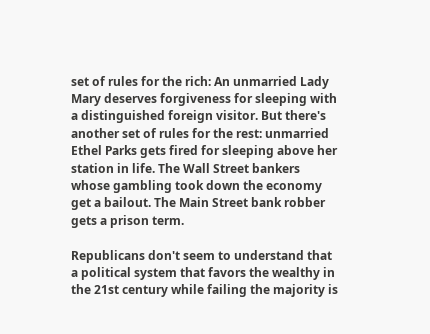set of rules for the rich: An unmarried Lady Mary deserves forgiveness for sleeping with a distinguished foreign visitor. But there's another set of rules for the rest: unmarried Ethel Parks gets fired for sleeping above her station in life. The Wall Street bankers whose gambling took down the economy get a bailout. The Main Street bank robber gets a prison term.

Republicans don't seem to understand that a political system that favors the wealthy in the 21st century while failing the majority is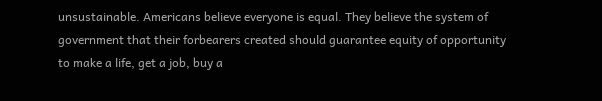unsustainable. Americans believe everyone is equal. They believe the system of government that their forbearers created should guarantee equity of opportunity to make a life, get a job, buy a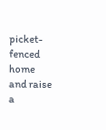picket-fenced home and raise a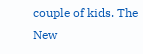couple of kids. The New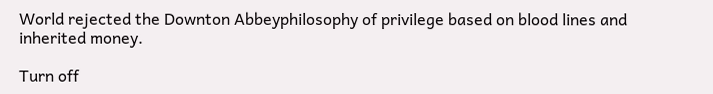World rejected the Downton Abbeyphilosophy of privilege based on blood lines and inherited money.

Turn off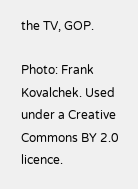the TV, GOP.

Photo: Frank Kovalchek. Used under a Creative Commons BY 2.0 licence.